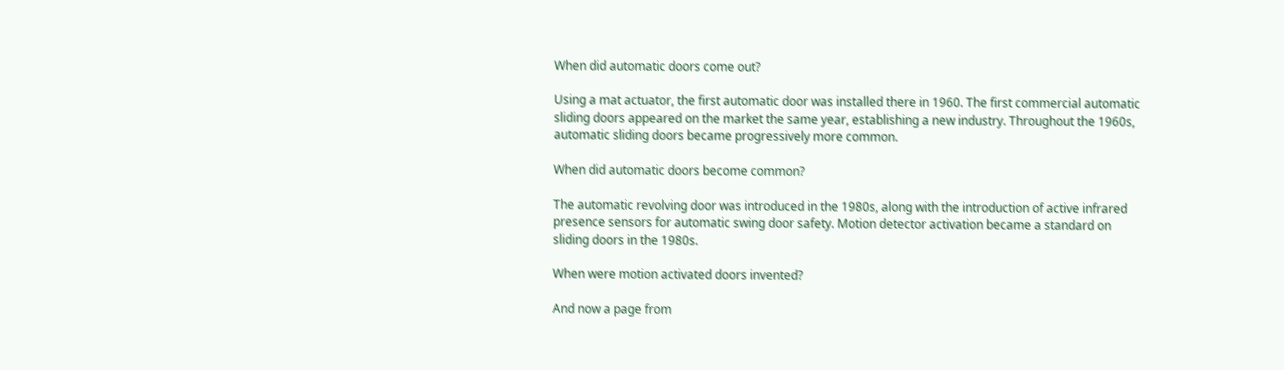When did automatic doors come out?

Using a mat actuator, the first automatic door was installed there in 1960. The first commercial automatic sliding doors appeared on the market the same year, establishing a new industry. Throughout the 1960s, automatic sliding doors became progressively more common.

When did automatic doors become common?

The automatic revolving door was introduced in the 1980s, along with the introduction of active infrared presence sensors for automatic swing door safety. Motion detector activation became a standard on sliding doors in the 1980s.

When were motion activated doors invented?

And now a page from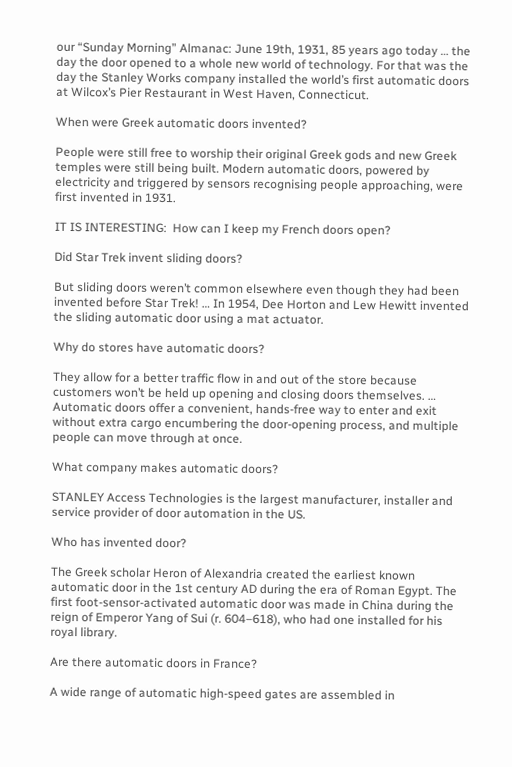our “Sunday Morning” Almanac: June 19th, 1931, 85 years ago today … the day the door opened to a whole new world of technology. For that was the day the Stanley Works company installed the world’s first automatic doors at Wilcox’s Pier Restaurant in West Haven, Connecticut.

When were Greek automatic doors invented?

People were still free to worship their original Greek gods and new Greek temples were still being built. Modern automatic doors, powered by electricity and triggered by sensors recognising people approaching, were first invented in 1931.

IT IS INTERESTING:  How can I keep my French doors open?

Did Star Trek invent sliding doors?

But sliding doors weren’t common elsewhere even though they had been invented before Star Trek! … In 1954, Dee Horton and Lew Hewitt invented the sliding automatic door using a mat actuator.

Why do stores have automatic doors?

They allow for a better traffic flow in and out of the store because customers won’t be held up opening and closing doors themselves. … Automatic doors offer a convenient, hands-free way to enter and exit without extra cargo encumbering the door-opening process, and multiple people can move through at once.

What company makes automatic doors?

STANLEY Access Technologies is the largest manufacturer, installer and service provider of door automation in the US.

Who has invented door?

The Greek scholar Heron of Alexandria created the earliest known automatic door in the 1st century AD during the era of Roman Egypt. The first foot-sensor-activated automatic door was made in China during the reign of Emperor Yang of Sui (r. 604–618), who had one installed for his royal library.

Are there automatic doors in France?

A wide range of automatic high-speed gates are assembled in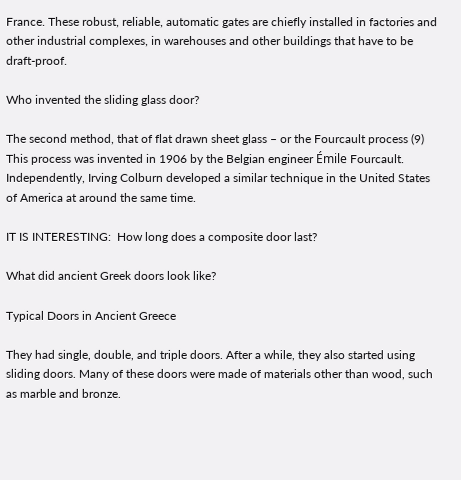France. These robust, reliable, automatic gates are chiefly installed in factories and other industrial complexes, in warehouses and other buildings that have to be draft-proof.

Who invented the sliding glass door?

The second method, that of flat drawn sheet glass – or the Fourcault process (9) This process was invented in 1906 by the Belgian engineer Émile Fourcault. Independently, Irving Colburn developed a similar technique in the United States of America at around the same time.

IT IS INTERESTING:  How long does a composite door last?

What did ancient Greek doors look like?

Typical Doors in Ancient Greece

They had single, double, and triple doors. After a while, they also started using sliding doors. Many of these doors were made of materials other than wood, such as marble and bronze.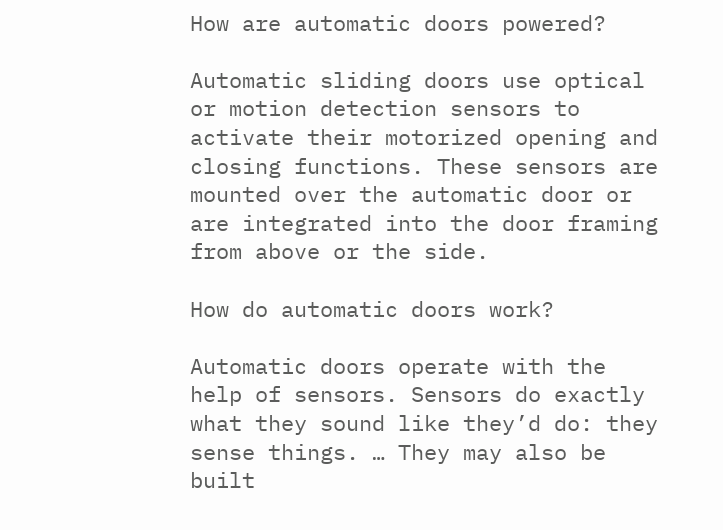How are automatic doors powered?

Automatic sliding doors use optical or motion detection sensors to activate their motorized opening and closing functions. These sensors are mounted over the automatic door or are integrated into the door framing from above or the side.

How do automatic doors work?

Automatic doors operate with the help of sensors. Sensors do exactly what they sound like they’d do: they sense things. … They may also be built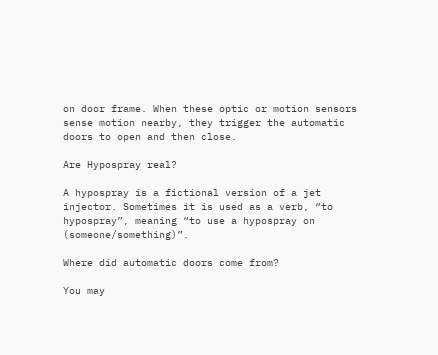on door frame. When these optic or motion sensors sense motion nearby, they trigger the automatic doors to open and then close.

Are Hypospray real?

A hypospray is a fictional version of a jet injector. Sometimes it is used as a verb, “to hypospray”, meaning “to use a hypospray on (someone/something)”.

Where did automatic doors come from?

You may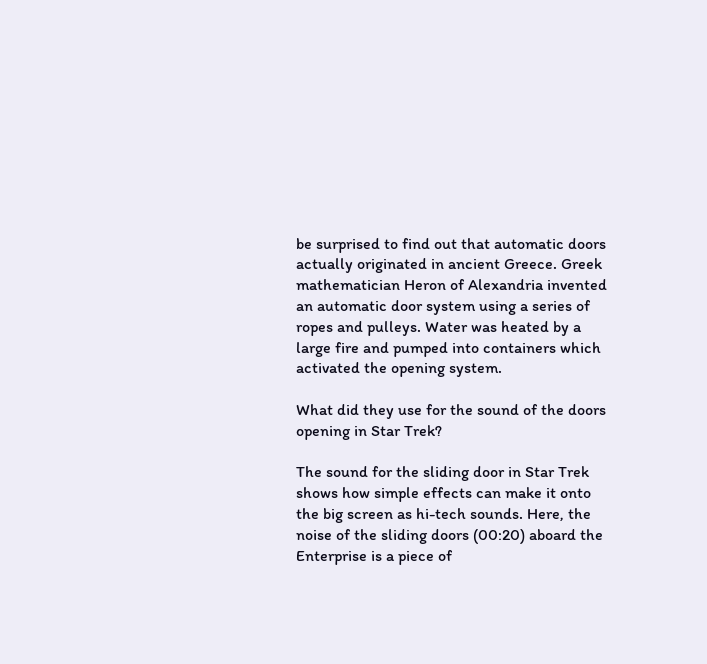be surprised to find out that automatic doors actually originated in ancient Greece. Greek mathematician Heron of Alexandria invented an automatic door system using a series of ropes and pulleys. Water was heated by a large fire and pumped into containers which activated the opening system.

What did they use for the sound of the doors opening in Star Trek?

The sound for the sliding door in Star Trek shows how simple effects can make it onto the big screen as hi-tech sounds. Here, the noise of the sliding doors (00:20) aboard the Enterprise is a piece of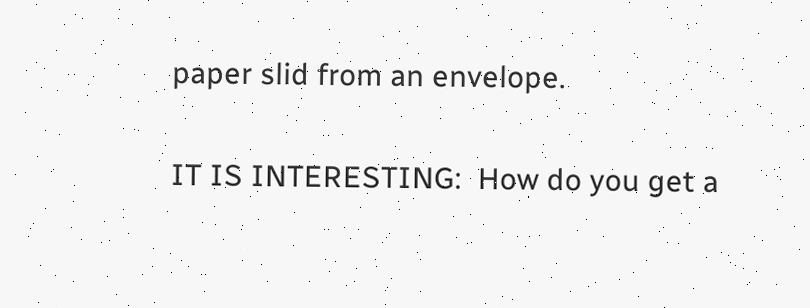paper slid from an envelope.

IT IS INTERESTING:  How do you get a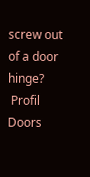screw out of a door hinge?
 Profil Doors